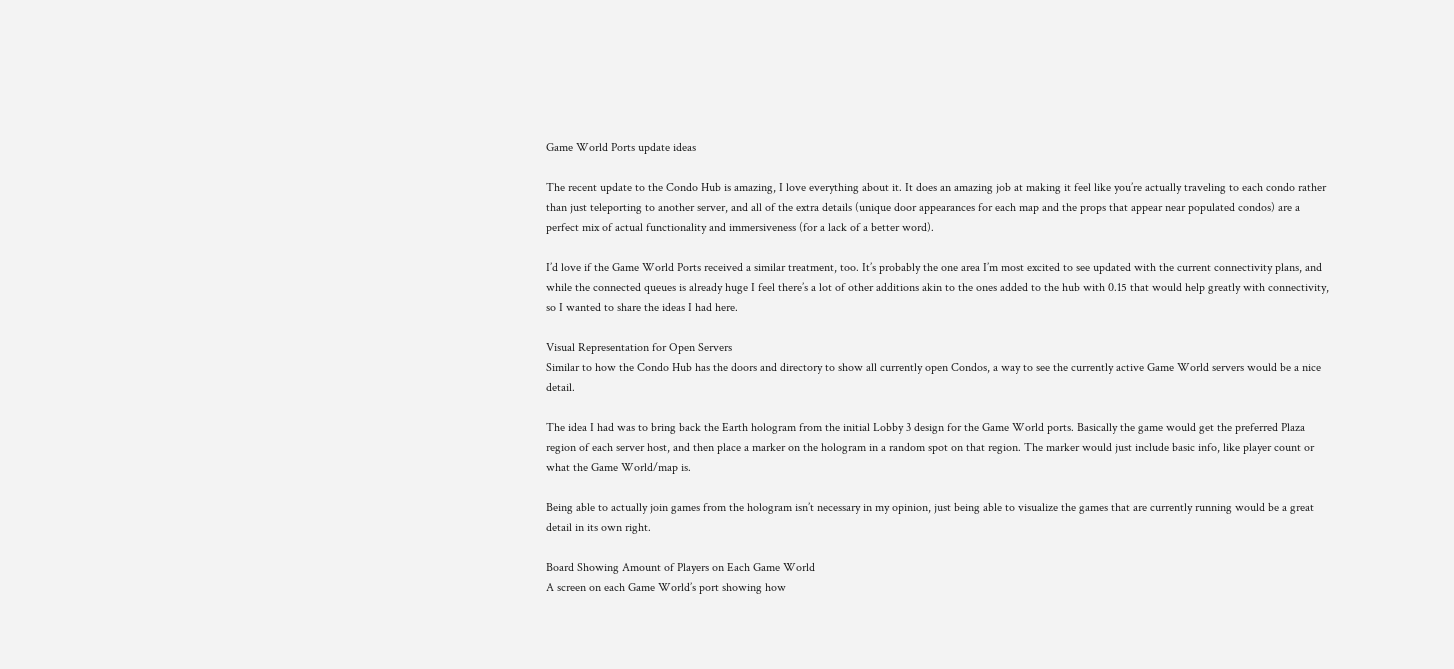Game World Ports update ideas

The recent update to the Condo Hub is amazing, I love everything about it. It does an amazing job at making it feel like you’re actually traveling to each condo rather than just teleporting to another server, and all of the extra details (unique door appearances for each map and the props that appear near populated condos) are a perfect mix of actual functionality and immersiveness (for a lack of a better word).

I’d love if the Game World Ports received a similar treatment, too. It’s probably the one area I’m most excited to see updated with the current connectivity plans, and while the connected queues is already huge I feel there’s a lot of other additions akin to the ones added to the hub with 0.15 that would help greatly with connectivity, so I wanted to share the ideas I had here.

Visual Representation for Open Servers
Similar to how the Condo Hub has the doors and directory to show all currently open Condos, a way to see the currently active Game World servers would be a nice detail.

The idea I had was to bring back the Earth hologram from the initial Lobby 3 design for the Game World ports. Basically the game would get the preferred Plaza region of each server host, and then place a marker on the hologram in a random spot on that region. The marker would just include basic info, like player count or what the Game World/map is.

Being able to actually join games from the hologram isn’t necessary in my opinion, just being able to visualize the games that are currently running would be a great detail in its own right.

Board Showing Amount of Players on Each Game World
A screen on each Game World’s port showing how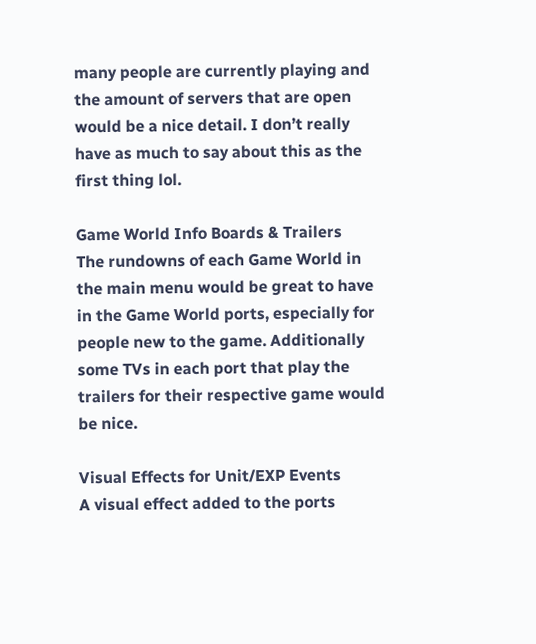many people are currently playing and the amount of servers that are open would be a nice detail. I don’t really have as much to say about this as the first thing lol.

Game World Info Boards & Trailers
The rundowns of each Game World in the main menu would be great to have in the Game World ports, especially for people new to the game. Additionally some TVs in each port that play the trailers for their respective game would be nice.

Visual Effects for Unit/EXP Events
A visual effect added to the ports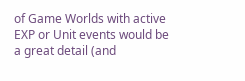of Game Worlds with active EXP or Unit events would be a great detail (and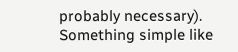probably necessary). Something simple like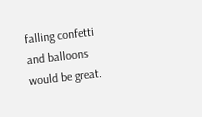falling confetti and balloons would be great.